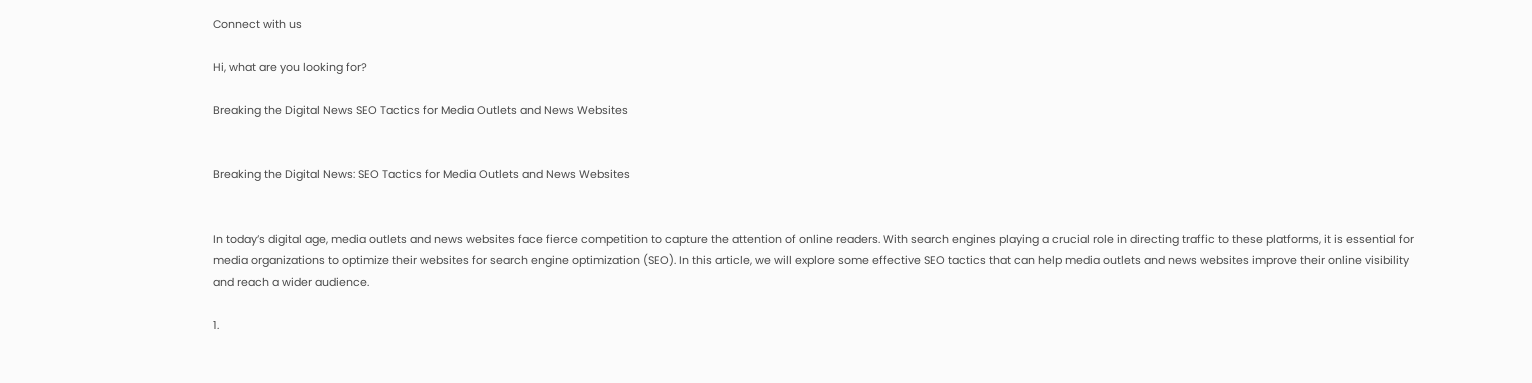Connect with us

Hi, what are you looking for?

Breaking the Digital News SEO Tactics for Media Outlets and News Websites


Breaking the Digital News: SEO Tactics for Media Outlets and News Websites


In today’s digital age, media outlets and news websites face fierce competition to capture the attention of online readers. With search engines playing a crucial role in directing traffic to these platforms, it is essential for media organizations to optimize their websites for search engine optimization (SEO). In this article, we will explore some effective SEO tactics that can help media outlets and news websites improve their online visibility and reach a wider audience.

1.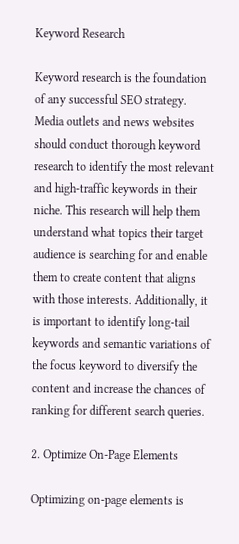Keyword Research

Keyword research is the foundation of any successful SEO strategy. Media outlets and news websites should conduct thorough keyword research to identify the most relevant and high-traffic keywords in their niche. This research will help them understand what topics their target audience is searching for and enable them to create content that aligns with those interests. Additionally, it is important to identify long-tail keywords and semantic variations of the focus keyword to diversify the content and increase the chances of ranking for different search queries.

2. Optimize On-Page Elements

Optimizing on-page elements is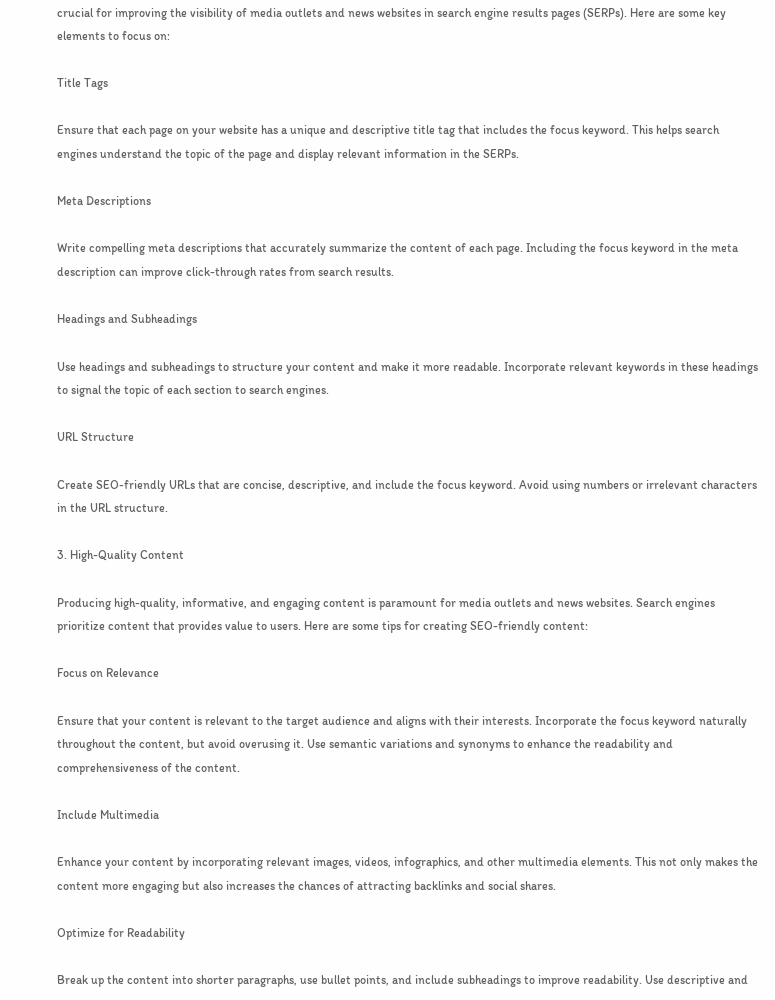crucial for improving the visibility of media outlets and news websites in search engine results pages (SERPs). Here are some key elements to focus on:

Title Tags

Ensure that each page on your website has a unique and descriptive title tag that includes the focus keyword. This helps search engines understand the topic of the page and display relevant information in the SERPs.

Meta Descriptions

Write compelling meta descriptions that accurately summarize the content of each page. Including the focus keyword in the meta description can improve click-through rates from search results.

Headings and Subheadings

Use headings and subheadings to structure your content and make it more readable. Incorporate relevant keywords in these headings to signal the topic of each section to search engines.

URL Structure

Create SEO-friendly URLs that are concise, descriptive, and include the focus keyword. Avoid using numbers or irrelevant characters in the URL structure.

3. High-Quality Content

Producing high-quality, informative, and engaging content is paramount for media outlets and news websites. Search engines prioritize content that provides value to users. Here are some tips for creating SEO-friendly content:

Focus on Relevance

Ensure that your content is relevant to the target audience and aligns with their interests. Incorporate the focus keyword naturally throughout the content, but avoid overusing it. Use semantic variations and synonyms to enhance the readability and comprehensiveness of the content.

Include Multimedia

Enhance your content by incorporating relevant images, videos, infographics, and other multimedia elements. This not only makes the content more engaging but also increases the chances of attracting backlinks and social shares.

Optimize for Readability

Break up the content into shorter paragraphs, use bullet points, and include subheadings to improve readability. Use descriptive and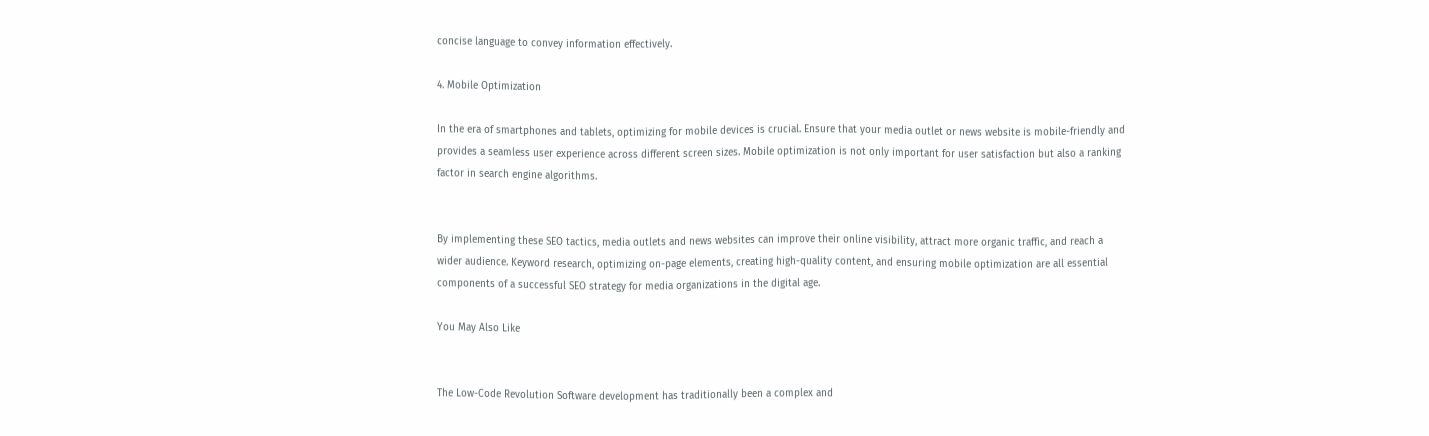concise language to convey information effectively.

4. Mobile Optimization

In the era of smartphones and tablets, optimizing for mobile devices is crucial. Ensure that your media outlet or news website is mobile-friendly and provides a seamless user experience across different screen sizes. Mobile optimization is not only important for user satisfaction but also a ranking factor in search engine algorithms.


By implementing these SEO tactics, media outlets and news websites can improve their online visibility, attract more organic traffic, and reach a wider audience. Keyword research, optimizing on-page elements, creating high-quality content, and ensuring mobile optimization are all essential components of a successful SEO strategy for media organizations in the digital age.

You May Also Like


The Low-Code Revolution Software development has traditionally been a complex and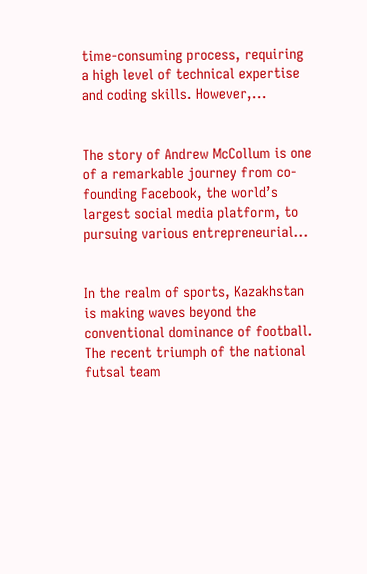time-consuming process, requiring a high level of technical expertise and coding skills. However,...


The story of Andrew McCollum is one of a remarkable journey from co-founding Facebook, the world’s largest social media platform, to pursuing various entrepreneurial...


In the realm of sports, Kazakhstan is making waves beyond the conventional dominance of football. The recent triumph of the national futsal team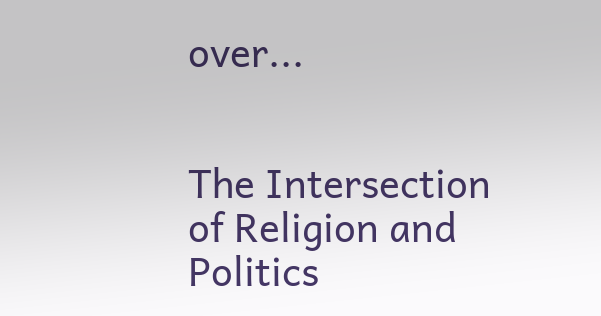over...


The Intersection of Religion and Politics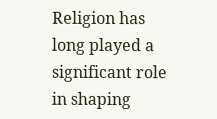Religion has long played a significant role in shaping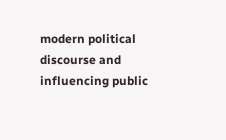modern political discourse and influencing public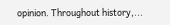opinion. Throughout history,...